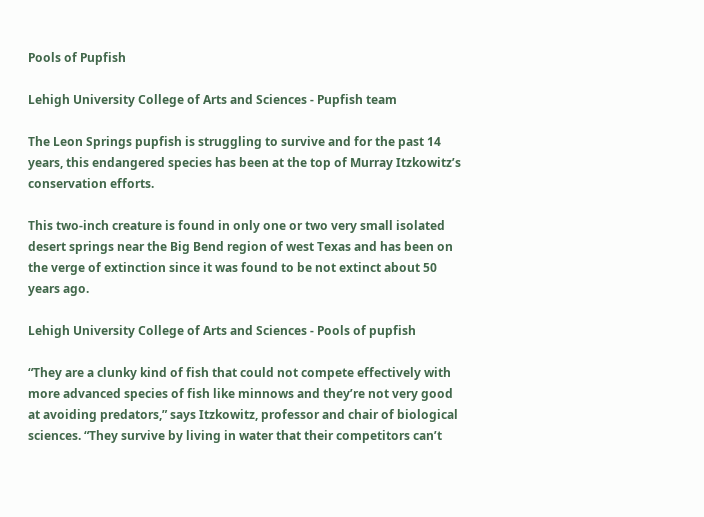Pools of Pupfish

Lehigh University College of Arts and Sciences - Pupfish team

The Leon Springs pupfish is struggling to survive and for the past 14 years, this endangered species has been at the top of Murray Itzkowitz’s conservation efforts.

This two-inch creature is found in only one or two very small isolated desert springs near the Big Bend region of west Texas and has been on the verge of extinction since it was found to be not extinct about 50 years ago.

Lehigh University College of Arts and Sciences - Pools of pupfish

“They are a clunky kind of fish that could not compete effectively with more advanced species of fish like minnows and they’re not very good at avoiding predators,” says Itzkowitz, professor and chair of biological sciences. “They survive by living in water that their competitors can’t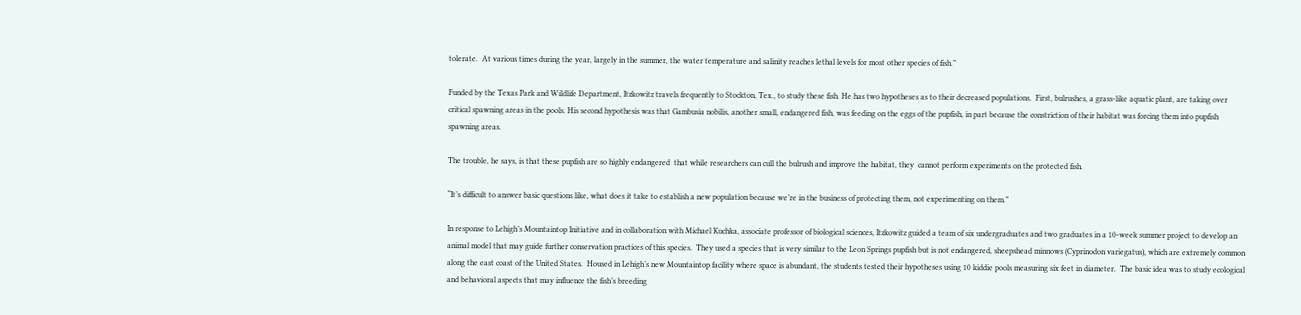tolerate.  At various times during the year, largely in the summer, the water temperature and salinity reaches lethal levels for most other species of fish.”

Funded by the Texas Park and Wildlife Department, Itzkowitz travels frequently to Stockton, Tex., to study these fish. He has two hypotheses as to their decreased populations.  First, bulrushes, a grass-like aquatic plant, are taking over critical spawning areas in the pools. His second hypothesis was that Gambusia nobilis, another small, endangered fish, was feeding on the eggs of the pupfish, in part because the constriction of their habitat was forcing them into pupfish spawning areas.

The trouble, he says, is that these pupfish are so highly endangered  that while researchers can cull the bulrush and improve the habitat, they  cannot perform experiments on the protected fish.

“It’s difficult to answer basic questions like, what does it take to establish a new population because we’re in the business of protecting them, not experimenting on them.”

In response to Lehigh’s Mountaintop Initiative and in collaboration with Michael Kuchka, associate professor of biological sciences, Itzkowitz guided a team of six undergraduates and two graduates in a 10-week summer project to develop an animal model that may guide further conservation practices of this species.  They used a species that is very similar to the Leon Springs pupfish but is not endangered, sheepshead minnows (Cyprinodon variegatus), which are extremely common along the east coast of the United States.  Housed in Lehigh’s new Mountaintop facility where space is abundant, the students tested their hypotheses using 10 kiddie pools measuring six feet in diameter.  The basic idea was to study ecological and behavioral aspects that may influence the fish’s breeding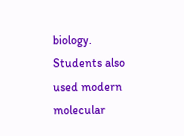biology.  Students also used modern molecular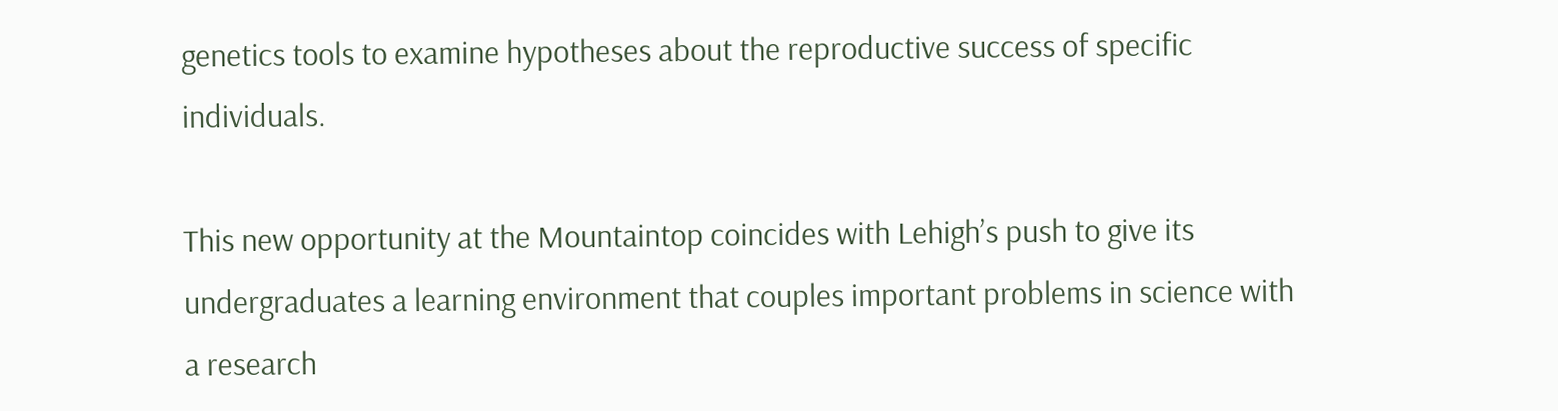genetics tools to examine hypotheses about the reproductive success of specific individuals.

This new opportunity at the Mountaintop coincides with Lehigh’s push to give its undergraduates a learning environment that couples important problems in science with a research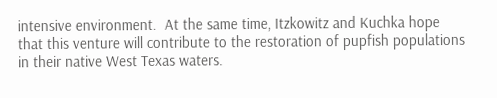intensive environment.  At the same time, Itzkowitz and Kuchka hope that this venture will contribute to the restoration of pupfish populations in their native West Texas waters.